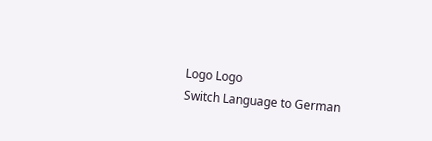Logo Logo
Switch Language to German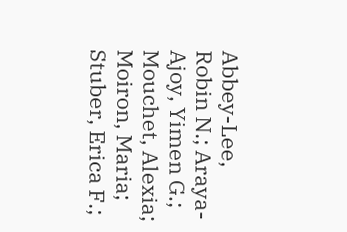Abbey-Lee, Robin N.; Araya-Ajoy, Yimen G.; Mouchet, Alexia; Moiron, Maria; Stuber, Erica F.;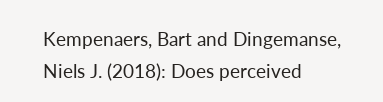Kempenaers, Bart and Dingemanse, Niels J. (2018): Does perceived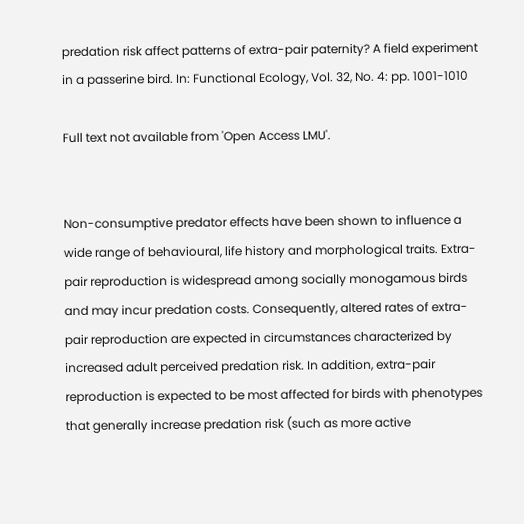predation risk affect patterns of extra-pair paternity? A field experiment in a passerine bird. In: Functional Ecology, Vol. 32, No. 4: pp. 1001-1010

Full text not available from 'Open Access LMU'.


Non-consumptive predator effects have been shown to influence a wide range of behavioural, life history and morphological traits. Extra-pair reproduction is widespread among socially monogamous birds and may incur predation costs. Consequently, altered rates of extra-pair reproduction are expected in circumstances characterized by increased adult perceived predation risk. In addition, extra-pair reproduction is expected to be most affected for birds with phenotypes that generally increase predation risk (such as more active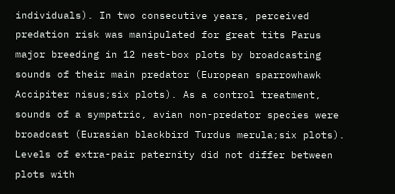individuals). In two consecutive years, perceived predation risk was manipulated for great tits Parus major breeding in 12 nest-box plots by broadcasting sounds of their main predator (European sparrowhawk Accipiter nisus;six plots). As a control treatment, sounds of a sympatric, avian non-predator species were broadcast (Eurasian blackbird Turdus merula;six plots). Levels of extra-pair paternity did not differ between plots with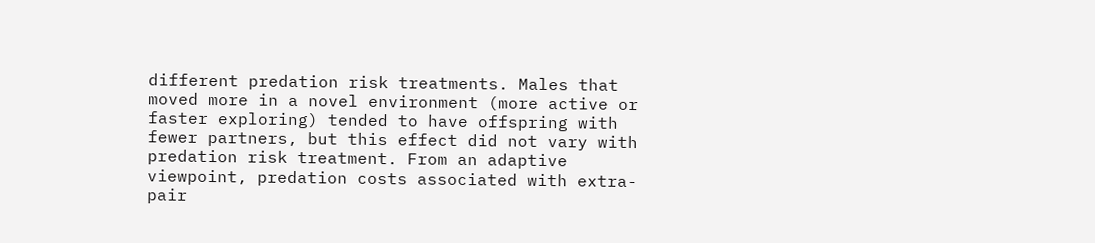different predation risk treatments. Males that moved more in a novel environment (more active or faster exploring) tended to have offspring with fewer partners, but this effect did not vary with predation risk treatment. From an adaptive viewpoint, predation costs associated with extra-pair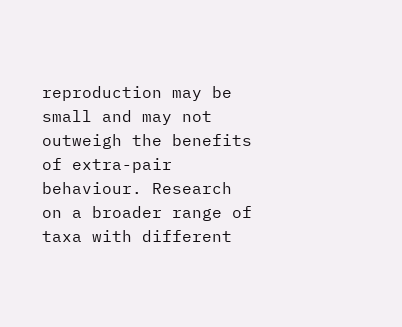reproduction may be small and may not outweigh the benefits of extra-pair behaviour. Research on a broader range of taxa with different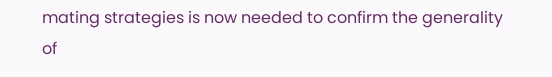mating strategies is now needed to confirm the generality of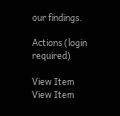our findings.

Actions (login required)

View Item View Item